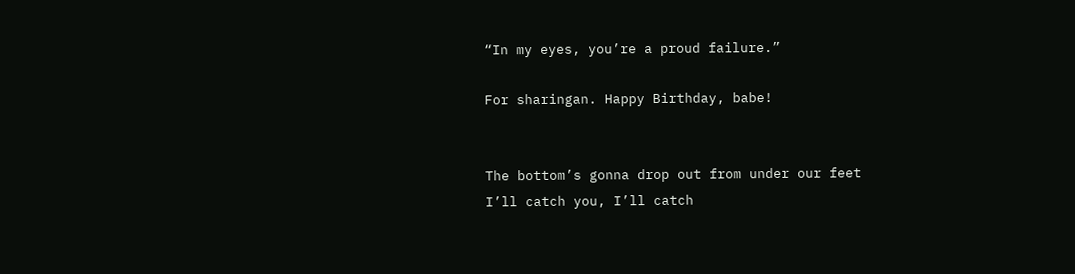“In my eyes, you’re a proud failure.”

For sharingan. Happy Birthday, babe!


The bottom’s gonna drop out from under our feet
I’ll catch you, I’ll catch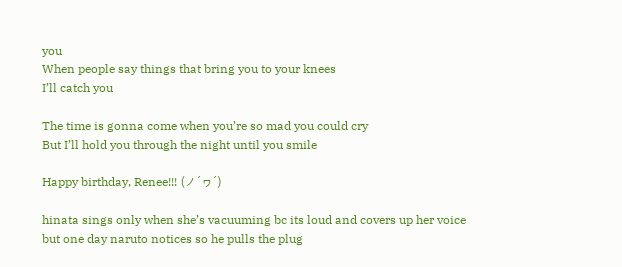you
When people say things that bring you to your knees
I’ll catch you

The time is gonna come when you’re so mad you could cry
But I’ll hold you through the night until you smile

Happy birthday, Renee!!! (ノ´ヮ´)

hinata sings only when she’s vacuuming bc its loud and covers up her voice but one day naruto notices so he pulls the plug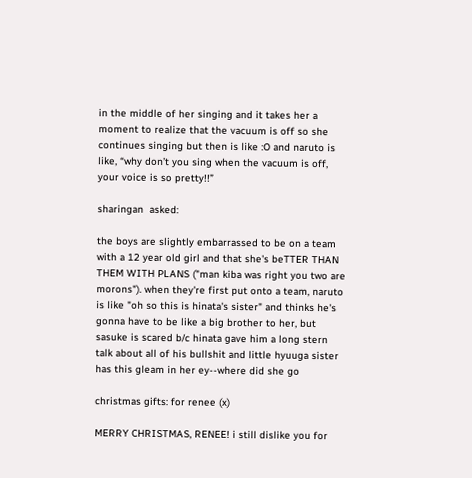in the middle of her singing and it takes her a moment to realize that the vacuum is off so she continues singing but then is like :O and naruto is like, “why don’t you sing when the vacuum is off, your voice is so pretty!!”

sharingan  asked:

the boys are slightly embarrassed to be on a team with a 12 year old girl and that she's beTTER THAN THEM WITH PLANS ("man kiba was right you two are morons"). when they're first put onto a team, naruto is like "oh so this is hinata's sister" and thinks he's gonna have to be like a big brother to her, but sasuke is scared b/c hinata gave him a long stern talk about all of his bullshit and little hyuuga sister has this gleam in her ey--where did she go

christmas gifts: for renee (x)

MERRY CHRISTMAS, RENEE! i still dislike you for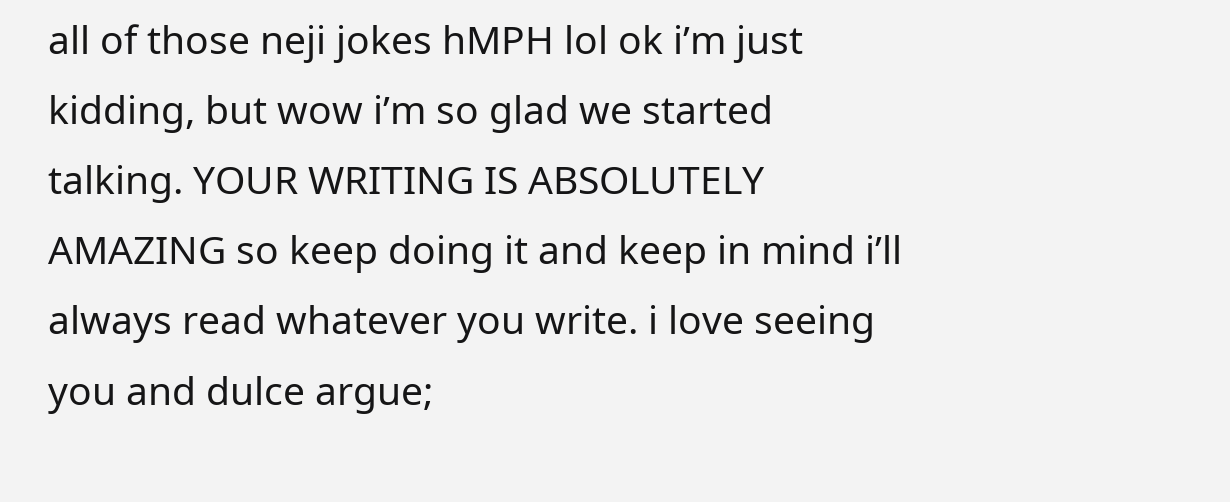all of those neji jokes hMPH lol ok i’m just kidding, but wow i’m so glad we started talking. YOUR WRITING IS ABSOLUTELY AMAZING so keep doing it and keep in mind i’ll always read whatever you write. i love seeing you and dulce argue;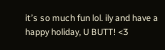it’s so much fun lol. ily and have a happy holiday, U BUTT! <3